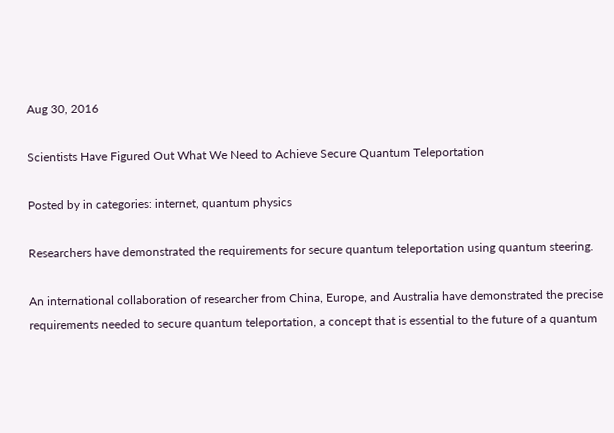Aug 30, 2016

Scientists Have Figured Out What We Need to Achieve Secure Quantum Teleportation

Posted by in categories: internet, quantum physics

Researchers have demonstrated the requirements for secure quantum teleportation using quantum steering.

An international collaboration of researcher from China, Europe, and Australia have demonstrated the precise requirements needed to secure quantum teleportation, a concept that is essential to the future of a quantum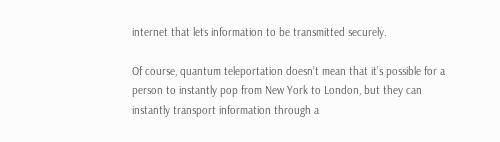internet that lets information to be transmitted securely.

Of course, quantum teleportation doesn’t mean that it’s possible for a person to instantly pop from New York to London, but they can instantly transport information through a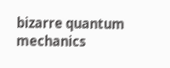bizarre quantum mechanics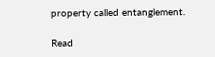property called entanglement.

Read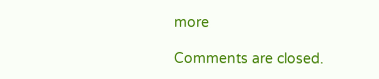more

Comments are closed.